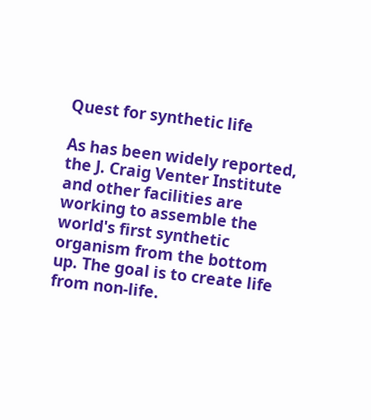Quest for synthetic life

As has been widely reported, the J. Craig Venter Institute and other facilities are working to assemble the world's first synthetic organism from the bottom up. The goal is to create life from non-life.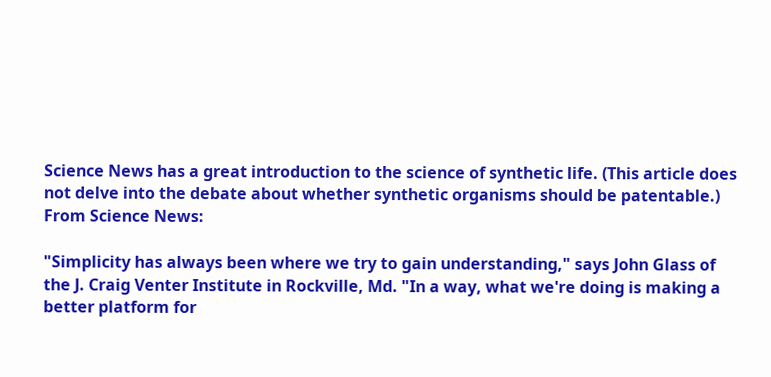Science News has a great introduction to the science of synthetic life. (This article does not delve into the debate about whether synthetic organisms should be patentable.) From Science News:

"Simplicity has always been where we try to gain understanding," says John Glass of the J. Craig Venter Institute in Rockville, Md. "In a way, what we're doing is making a better platform for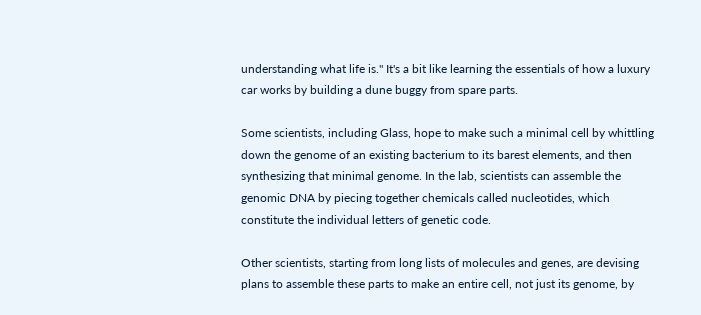understanding what life is." It's a bit like learning the essentials of how a luxury car works by building a dune buggy from spare parts.

Some scientists, including Glass, hope to make such a minimal cell by whittling down the genome of an existing bacterium to its barest elements, and then synthesizing that minimal genome. In the lab, scientists can assemble the genomic DNA by piecing together chemicals called nucleotides, which constitute the individual letters of genetic code.

Other scientists, starting from long lists of molecules and genes, are devising plans to assemble these parts to make an entire cell, not just its genome, by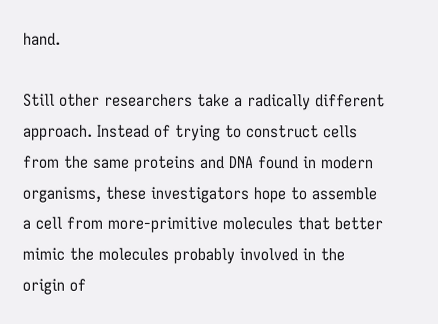hand.

Still other researchers take a radically different approach. Instead of trying to construct cells from the same proteins and DNA found in modern organisms, these investigators hope to assemble a cell from more-primitive molecules that better mimic the molecules probably involved in the origin of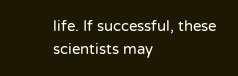life. If successful, these scientists may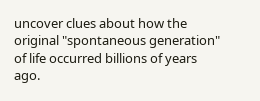uncover clues about how the original "spontaneous generation" of life occurred billions of years ago.